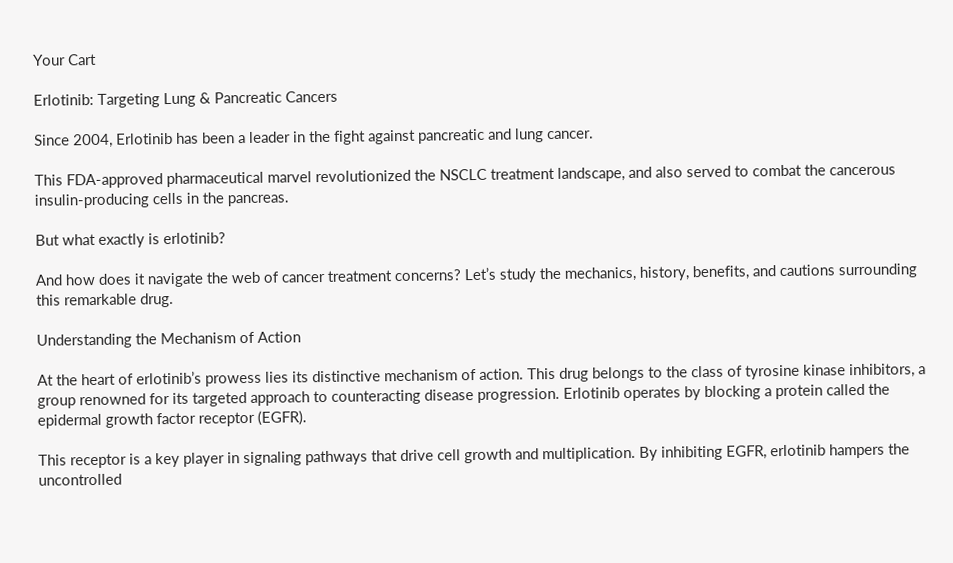Your Cart

Erlotinib: Targeting Lung & Pancreatic Cancers

Since 2004, Erlotinib has been a leader in the fight against pancreatic and lung cancer.

This FDA-approved pharmaceutical marvel revolutionized the NSCLC treatment landscape, and also served to combat the cancerous insulin-producing cells in the pancreas.

But what exactly is erlotinib?

And how does it navigate the web of cancer treatment concerns? Let’s study the mechanics, history, benefits, and cautions surrounding this remarkable drug.

Understanding the Mechanism of Action

At the heart of erlotinib’s prowess lies its distinctive mechanism of action. This drug belongs to the class of tyrosine kinase inhibitors, a group renowned for its targeted approach to counteracting disease progression. Erlotinib operates by blocking a protein called the epidermal growth factor receptor (EGFR).

This receptor is a key player in signaling pathways that drive cell growth and multiplication. By inhibiting EGFR, erlotinib hampers the uncontrolled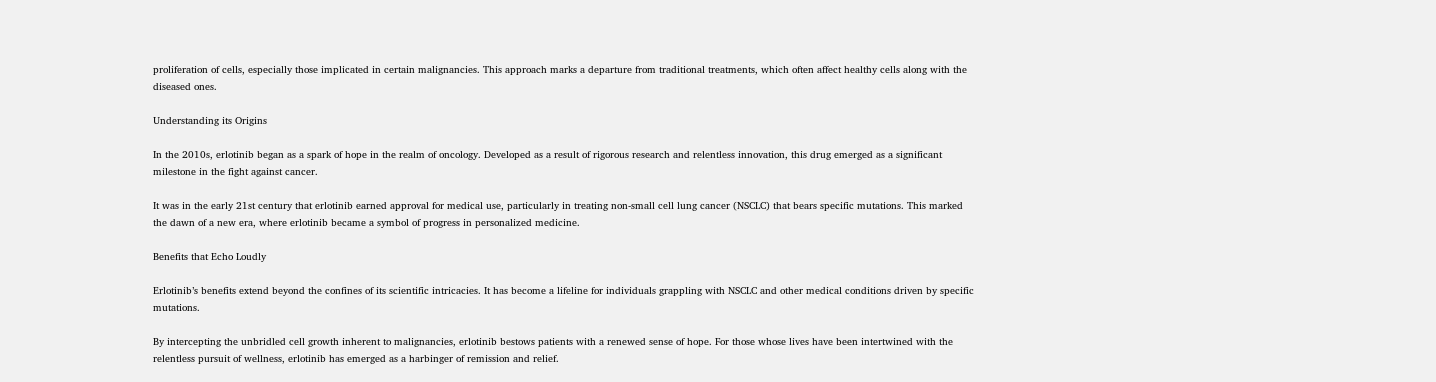proliferation of cells, especially those implicated in certain malignancies. This approach marks a departure from traditional treatments, which often affect healthy cells along with the diseased ones.

Understanding its Origins

In the 2010s, erlotinib began as a spark of hope in the realm of oncology. Developed as a result of rigorous research and relentless innovation, this drug emerged as a significant milestone in the fight against cancer.

It was in the early 21st century that erlotinib earned approval for medical use, particularly in treating non-small cell lung cancer (NSCLC) that bears specific mutations. This marked the dawn of a new era, where erlotinib became a symbol of progress in personalized medicine.

Benefits that Echo Loudly

Erlotinib’s benefits extend beyond the confines of its scientific intricacies. It has become a lifeline for individuals grappling with NSCLC and other medical conditions driven by specific mutations.

By intercepting the unbridled cell growth inherent to malignancies, erlotinib bestows patients with a renewed sense of hope. For those whose lives have been intertwined with the relentless pursuit of wellness, erlotinib has emerged as a harbinger of remission and relief.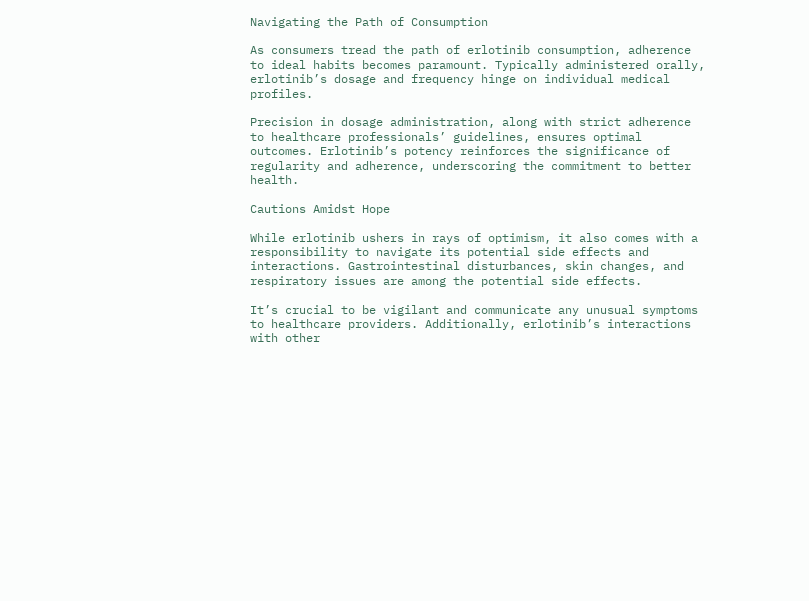Navigating the Path of Consumption

As consumers tread the path of erlotinib consumption, adherence to ideal habits becomes paramount. Typically administered orally, erlotinib’s dosage and frequency hinge on individual medical profiles.

Precision in dosage administration, along with strict adherence to healthcare professionals’ guidelines, ensures optimal outcomes. Erlotinib’s potency reinforces the significance of regularity and adherence, underscoring the commitment to better health.

Cautions Amidst Hope

While erlotinib ushers in rays of optimism, it also comes with a responsibility to navigate its potential side effects and interactions. Gastrointestinal disturbances, skin changes, and respiratory issues are among the potential side effects.

It’s crucial to be vigilant and communicate any unusual symptoms to healthcare providers. Additionally, erlotinib’s interactions with other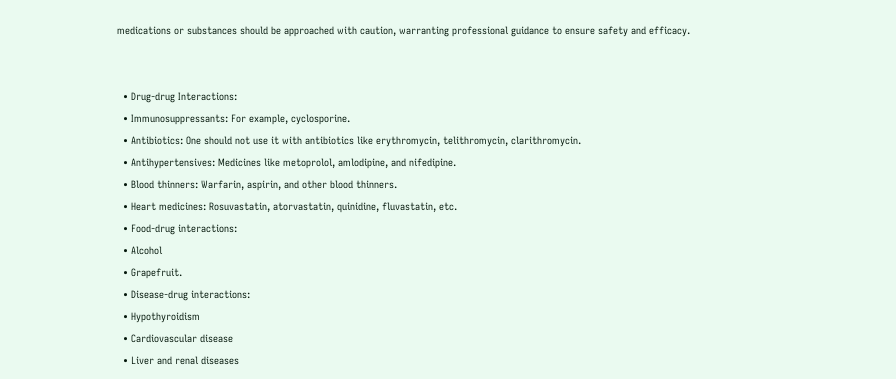medications or substances should be approached with caution, warranting professional guidance to ensure safety and efficacy.


  • Drug-drug Interactions:
  • Immunosuppressants: For example, cyclosporine.
  • Antibiotics: One should not use it with antibiotics like erythromycin, telithromycin, clarithromycin.
  • Antihypertensives: Medicines like metoprolol, amlodipine, and nifedipine.
  • Blood thinners: Warfarin, aspirin, and other blood thinners.
  • Heart medicines: Rosuvastatin, atorvastatin, quinidine, fluvastatin, etc.
  • Food-drug interactions:
  • Alcohol
  • Grapefruit.
  • Disease-drug interactions:
  • Hypothyroidism
  • Cardiovascular disease
  • Liver and renal diseases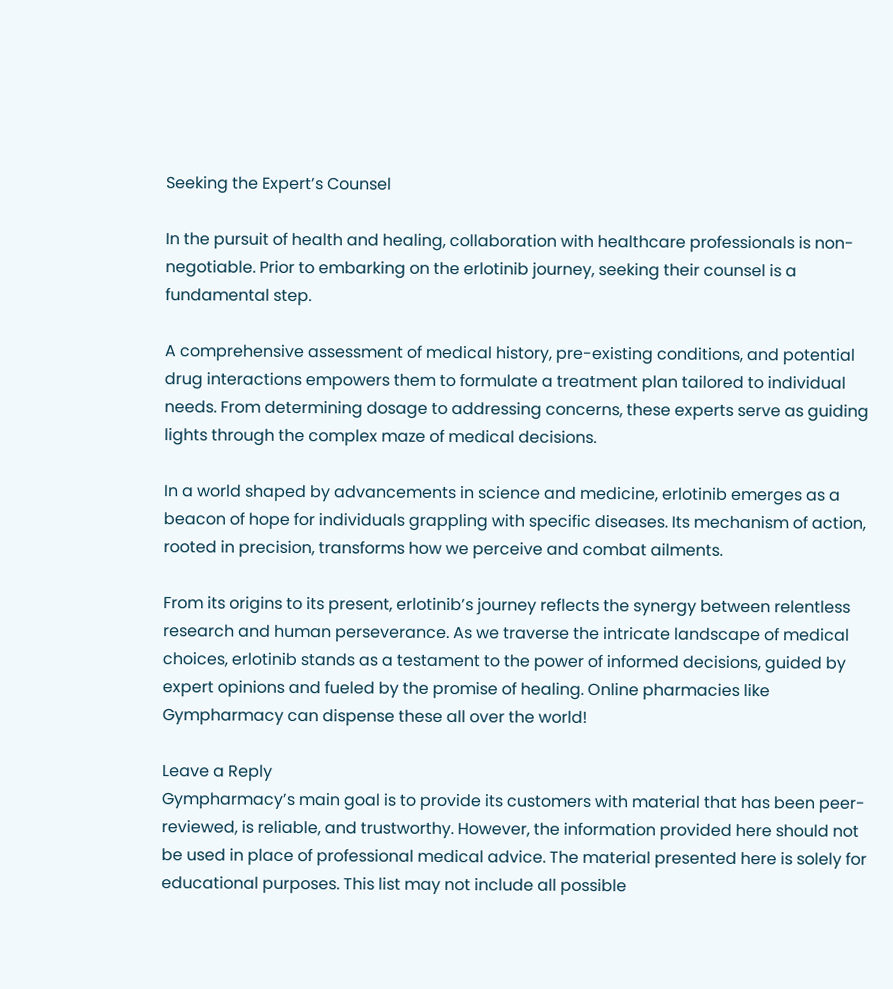Seeking the Expert’s Counsel

In the pursuit of health and healing, collaboration with healthcare professionals is non-negotiable. Prior to embarking on the erlotinib journey, seeking their counsel is a fundamental step.

A comprehensive assessment of medical history, pre-existing conditions, and potential drug interactions empowers them to formulate a treatment plan tailored to individual needs. From determining dosage to addressing concerns, these experts serve as guiding lights through the complex maze of medical decisions.

In a world shaped by advancements in science and medicine, erlotinib emerges as a beacon of hope for individuals grappling with specific diseases. Its mechanism of action, rooted in precision, transforms how we perceive and combat ailments.

From its origins to its present, erlotinib’s journey reflects the synergy between relentless research and human perseverance. As we traverse the intricate landscape of medical choices, erlotinib stands as a testament to the power of informed decisions, guided by expert opinions and fueled by the promise of healing. Online pharmacies like Gympharmacy can dispense these all over the world!

Leave a Reply
Gympharmacy’s main goal is to provide its customers with material that has been peer-reviewed, is reliable, and trustworthy. However, the information provided here should not be used in place of professional medical advice. The material presented here is solely for educational purposes. This list may not include all possible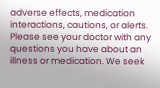adverse effects, medication interactions, cautions, or alerts. Please see your doctor with any questions you have about an illness or medication. We seek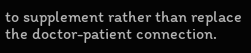to supplement rather than replace the doctor-patient connection.